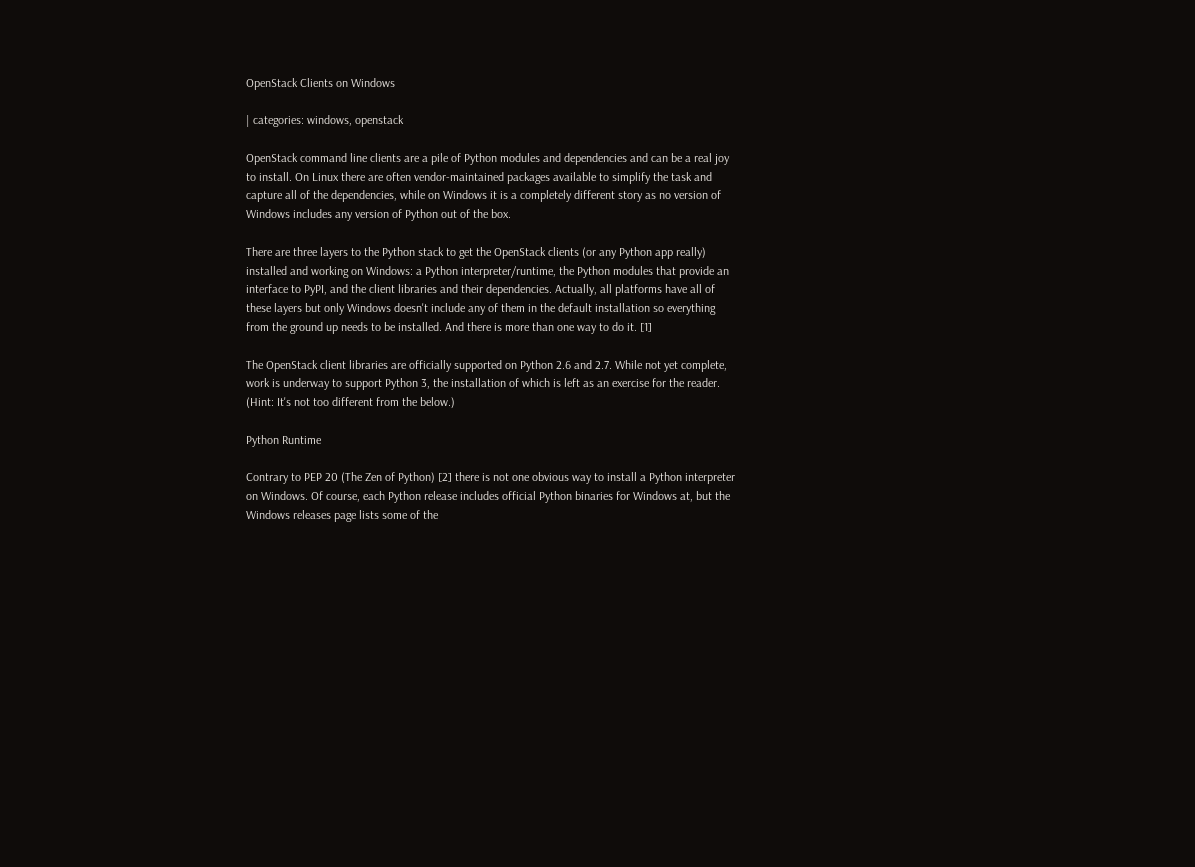OpenStack Clients on Windows

| categories: windows, openstack

OpenStack command line clients are a pile of Python modules and dependencies and can be a real joy to install. On Linux there are often vendor-maintained packages available to simplify the task and capture all of the dependencies, while on Windows it is a completely different story as no version of Windows includes any version of Python out of the box.

There are three layers to the Python stack to get the OpenStack clients (or any Python app really) installed and working on Windows: a Python interpreter/runtime, the Python modules that provide an interface to PyPI, and the client libraries and their dependencies. Actually, all platforms have all of these layers but only Windows doesn't include any of them in the default installation so everything from the ground up needs to be installed. And there is more than one way to do it. [1]

The OpenStack client libraries are officially supported on Python 2.6 and 2.7. While not yet complete, work is underway to support Python 3, the installation of which is left as an exercise for the reader. (Hint: It's not too different from the below.)

Python Runtime

Contrary to PEP 20 (The Zen of Python) [2] there is not one obvious way to install a Python interpreter on Windows. Of course, each Python release includes official Python binaries for Windows at, but the Windows releases page lists some of the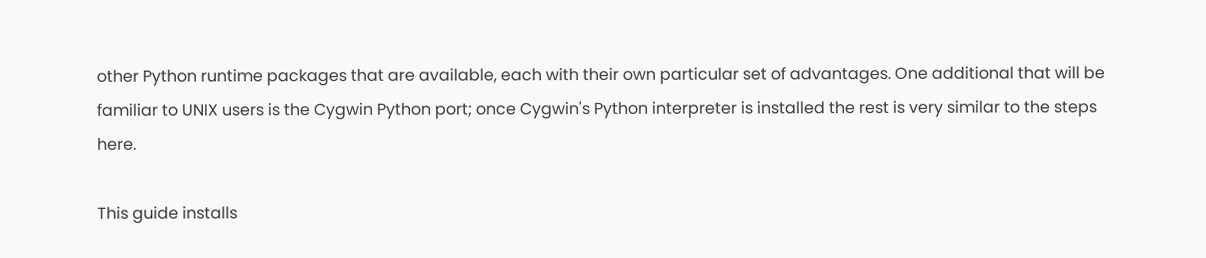other Python runtime packages that are available, each with their own particular set of advantages. One additional that will be familiar to UNIX users is the Cygwin Python port; once Cygwin's Python interpreter is installed the rest is very similar to the steps here.

This guide installs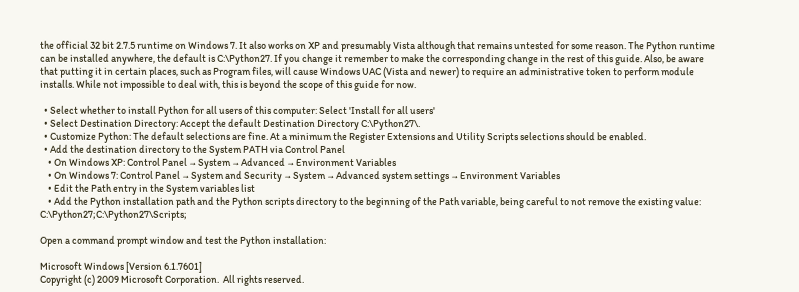the official 32 bit 2.7.5 runtime on Windows 7. It also works on XP and presumably Vista although that remains untested for some reason. The Python runtime can be installed anywhere, the default is C:\Python27. If you change it remember to make the corresponding change in the rest of this guide. Also, be aware that putting it in certain places, such as Program files, will cause Windows UAC (Vista and newer) to require an administrative token to perform module installs. While not impossible to deal with, this is beyond the scope of this guide for now.

  • Select whether to install Python for all users of this computer: Select 'Install for all users'
  • Select Destination Directory: Accept the default Destination Directory C:\Python27\.
  • Customize Python: The default selections are fine. At a minimum the Register Extensions and Utility Scripts selections should be enabled.
  • Add the destination directory to the System PATH via Control Panel
    • On Windows XP: Control Panel → System → Advanced → Environment Variables
    • On Windows 7: Control Panel → System and Security → System → Advanced system settings → Environment Variables
    • Edit the Path entry in the System variables list
    • Add the Python installation path and the Python scripts directory to the beginning of the Path variable, being careful to not remove the existing value: C:\Python27;C:\Python27\Scripts;

Open a command prompt window and test the Python installation:

Microsoft Windows [Version 6.1.7601]
Copyright (c) 2009 Microsoft Corporation.  All rights reserved.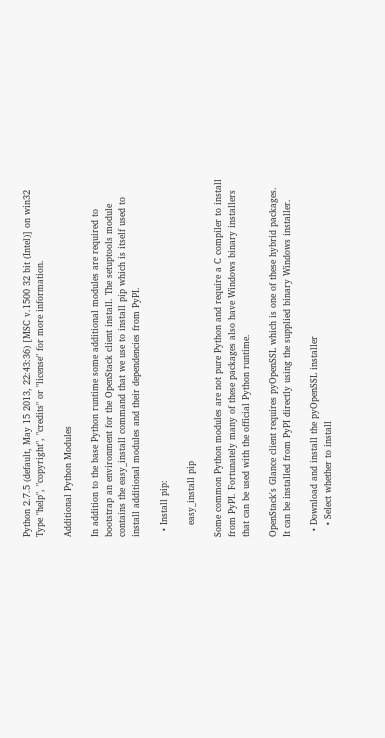Python 2.7.5 (default, May 15 2013, 22:43:36) [MSC v.1500 32 bit (Intel)] on win32
Type "help", "copyright", "credits" or "license" for more information.

Additional Python Modules

In addition to the base Python runtime some additional modules are required to bootstrap an environment for the OpenStack client install. The setuptools module contains the easy_install command that we use to install pip which is itself used to install additional modules and their dependencies from PyPI.

  • Install pip:

    easy_install pip

Some common Python modules are not pure Python and require a C compiler to install from PyPI. Fortunately many of these packages also have Windows binary installers that can be used with the official Python runtime.

OpenStack's Glance client requires pyOpenSSL which is one of these hybrid packages. It can be installed from PyPI directly using the supplied binary Windows installer.

  • Download and install the pyOpenSSL installer
    • Select whether to install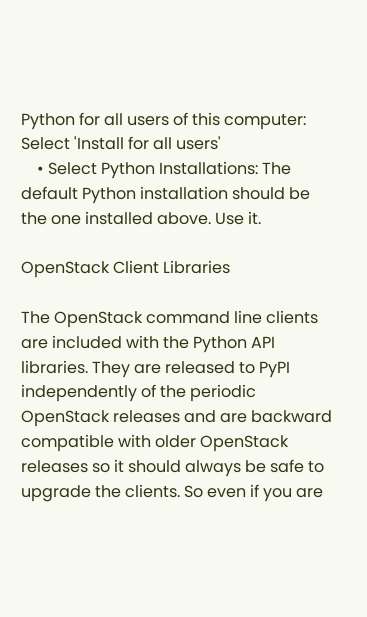Python for all users of this computer: Select 'Install for all users'
    • Select Python Installations: The default Python installation should be the one installed above. Use it.

OpenStack Client Libraries

The OpenStack command line clients are included with the Python API libraries. They are released to PyPI independently of the periodic OpenStack releases and are backward compatible with older OpenStack releases so it should always be safe to upgrade the clients. So even if you are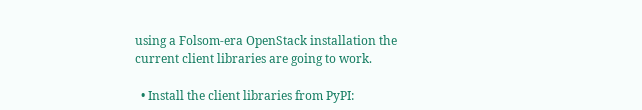using a Folsom-era OpenStack installation the current client libraries are going to work.

  • Install the client libraries from PyPI: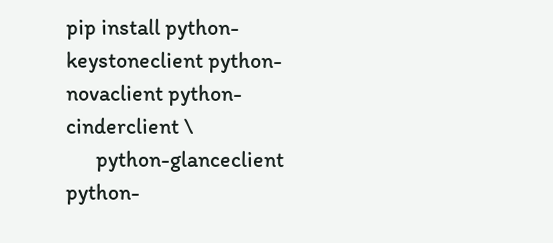pip install python-keystoneclient python-novaclient python-cinderclient \
      python-glanceclient python-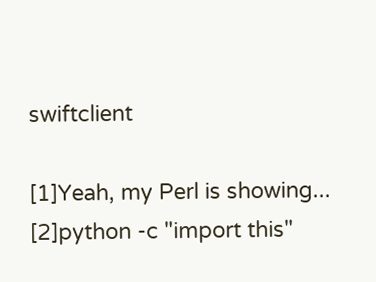swiftclient

[1]Yeah, my Perl is showing...
[2]python -c "import this"